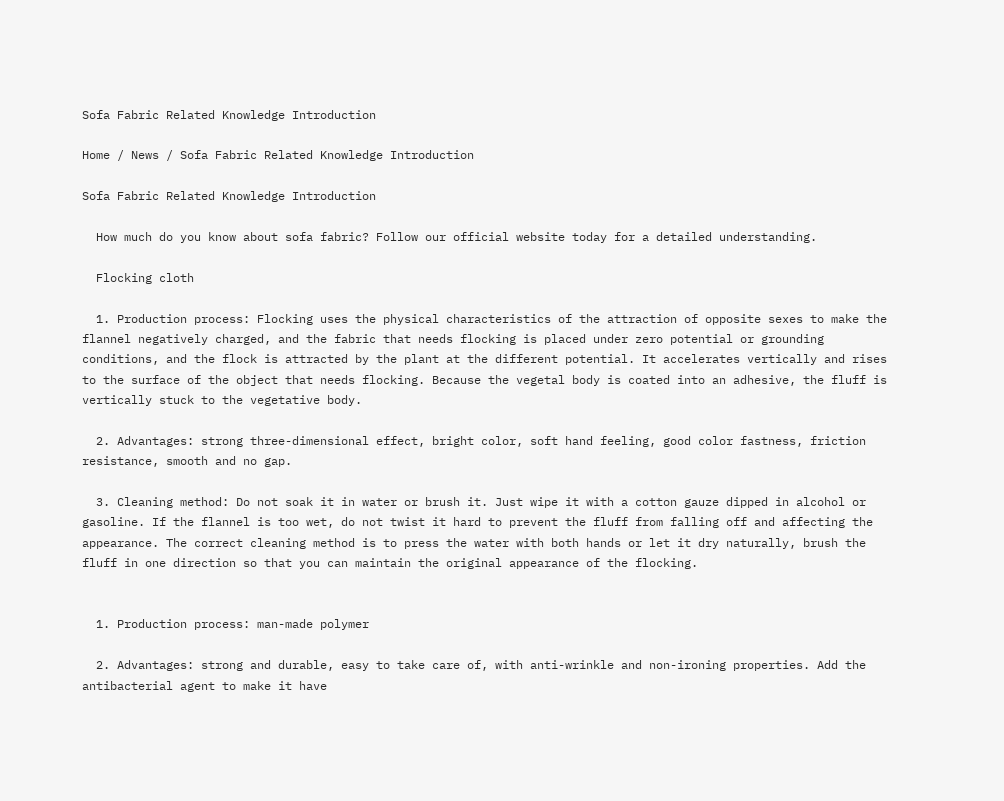Sofa Fabric Related Knowledge Introduction

Home / News / Sofa Fabric Related Knowledge Introduction

Sofa Fabric Related Knowledge Introduction

  How much do you know about sofa fabric? Follow our official website today for a detailed understanding.

  Flocking cloth

  1. Production process: Flocking uses the physical characteristics of the attraction of opposite sexes to make the flannel negatively charged, and the fabric that needs flocking is placed under zero potential or grounding conditions, and the flock is attracted by the plant at the different potential. It accelerates vertically and rises to the surface of the object that needs flocking. Because the vegetal body is coated into an adhesive, the fluff is vertically stuck to the vegetative body.

  2. Advantages: strong three-dimensional effect, bright color, soft hand feeling, good color fastness, friction resistance, smooth and no gap.

  3. Cleaning method: Do not soak it in water or brush it. Just wipe it with a cotton gauze dipped in alcohol or gasoline. If the flannel is too wet, do not twist it hard to prevent the fluff from falling off and affecting the appearance. The correct cleaning method is to press the water with both hands or let it dry naturally, brush the fluff in one direction so that you can maintain the original appearance of the flocking.


  1. Production process: man-made polymer

  2. Advantages: strong and durable, easy to take care of, with anti-wrinkle and non-ironing properties. Add the antibacterial agent to make it have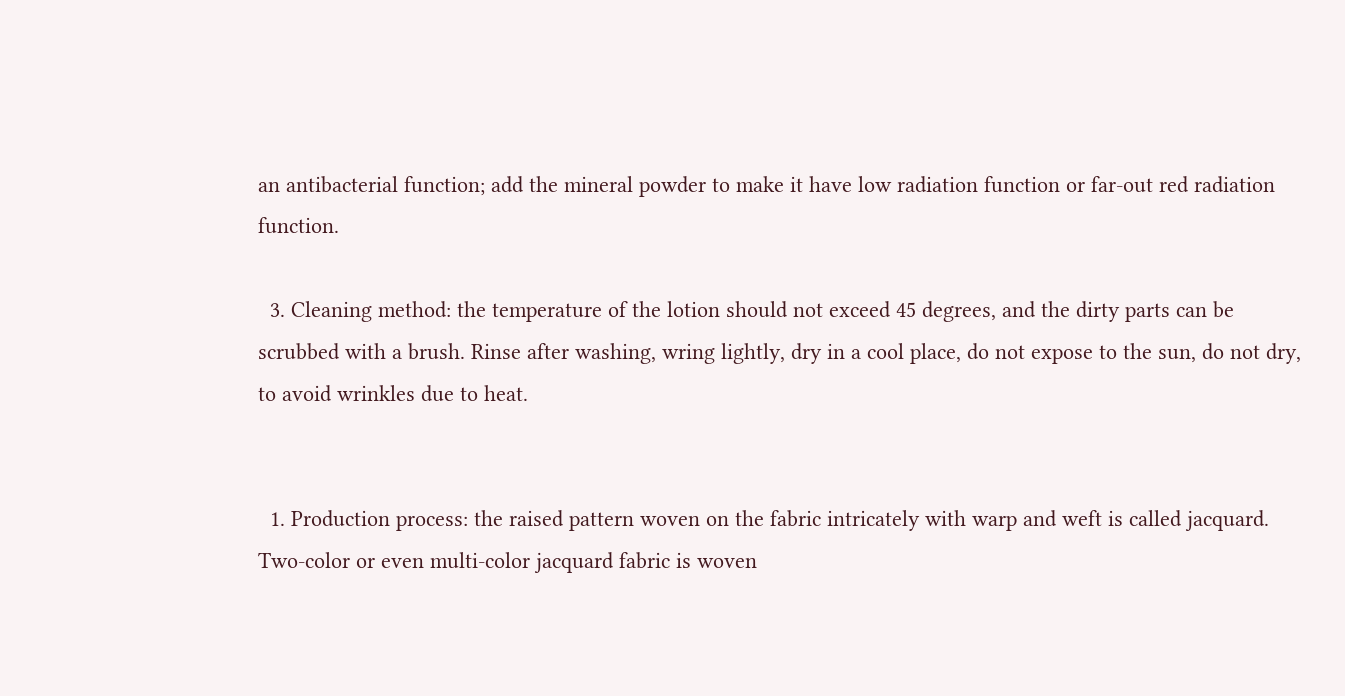an antibacterial function; add the mineral powder to make it have low radiation function or far-out red radiation function.

  3. Cleaning method: the temperature of the lotion should not exceed 45 degrees, and the dirty parts can be scrubbed with a brush. Rinse after washing, wring lightly, dry in a cool place, do not expose to the sun, do not dry, to avoid wrinkles due to heat.


  1. Production process: the raised pattern woven on the fabric intricately with warp and weft is called jacquard. Two-color or even multi-color jacquard fabric is woven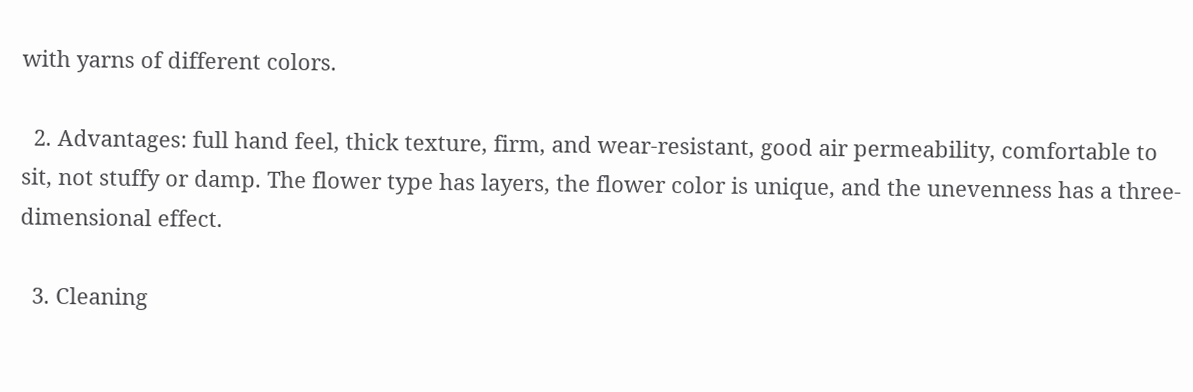with yarns of different colors.

  2. Advantages: full hand feel, thick texture, firm, and wear-resistant, good air permeability, comfortable to sit, not stuffy or damp. The flower type has layers, the flower color is unique, and the unevenness has a three-dimensional effect.

  3. Cleaning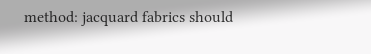method: jacquard fabrics should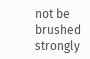not be brushed strongly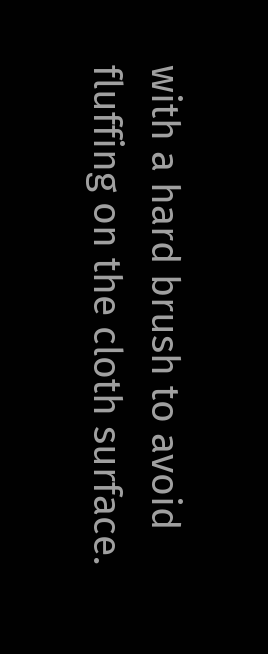with a hard brush to avoid fluffing on the cloth surface.